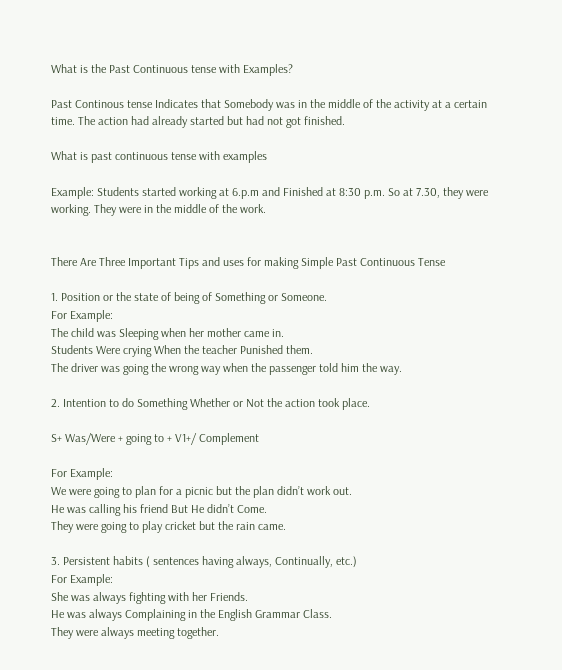What is the Past Continuous tense with Examples?

Past Continous tense Indicates that Somebody was in the middle of the activity at a certain time. The action had already started but had not got finished.

What is past continuous tense with examples

Example: Students started working at 6.p.m and Finished at 8:30 p.m. So at 7.30, they were working. They were in the middle of the work.


There Are Three Important Tips and uses for making Simple Past Continuous Tense

1. Position or the state of being of Something or Someone.
For Example:
The child was Sleeping when her mother came in.
Students Were crying When the teacher Punished them.
The driver was going the wrong way when the passenger told him the way.

2. Intention to do Something Whether or Not the action took place.

S+ Was/Were + going to + V1+/ Complement

For Example:
We were going to plan for a picnic but the plan didn’t work out.
He was calling his friend But He didn’t Come.
They were going to play cricket but the rain came.

3. Persistent habits ( sentences having always, Continually, etc.)
For Example:
She was always fighting with her Friends.
He was always Complaining in the English Grammar Class.
They were always meeting together.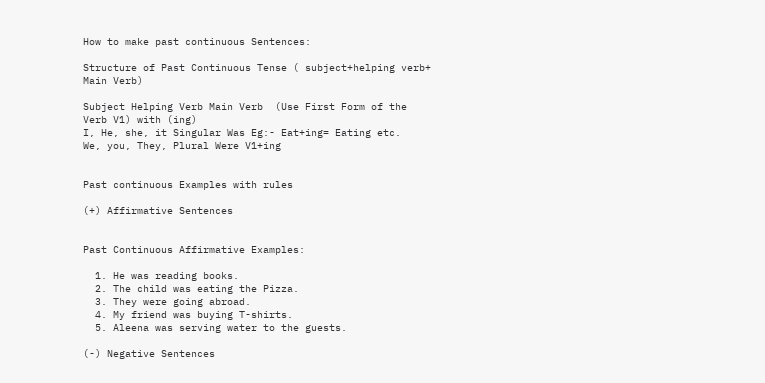How to make past continuous Sentences:

Structure of Past Continuous Tense ( subject+helping verb+ Main Verb)

Subject Helping Verb Main Verb  (Use First Form of the Verb V1) with (ing)
I, He, she, it Singular Was Eg:- Eat+ing= Eating etc.
We, you, They, Plural Were V1+ing


Past continuous Examples with rules

(+) Affirmative Sentences


Past Continuous Affirmative Examples:

  1. He was reading books.
  2. The child was eating the Pizza.
  3. They were going abroad.
  4. My friend was buying T-shirts.
  5. Aleena was serving water to the guests.

(-) Negative Sentences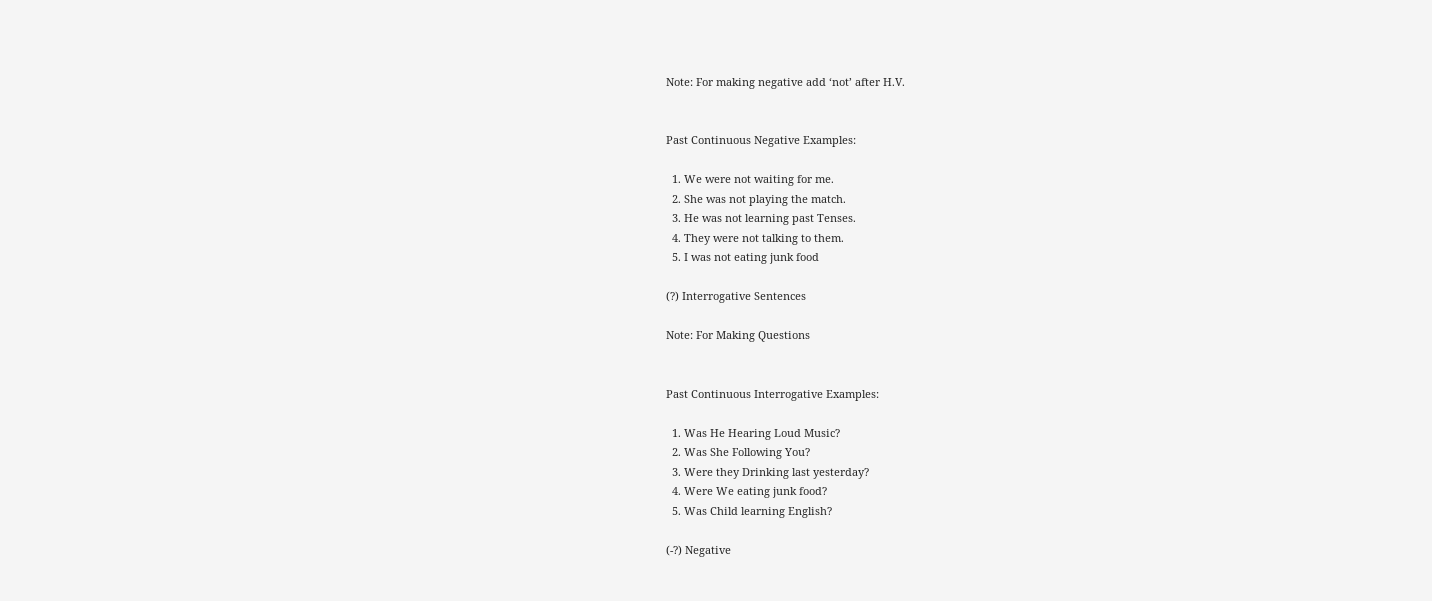Note: For making negative add ‘not’ after H.V.


Past Continuous Negative Examples:

  1. We were not waiting for me.
  2. She was not playing the match.
  3. He was not learning past Tenses.
  4. They were not talking to them.
  5. I was not eating junk food

(?) Interrogative Sentences

Note: For Making Questions


Past Continuous Interrogative Examples:

  1. Was He Hearing Loud Music?
  2. Was She Following You?
  3. Were they Drinking last yesterday?
  4. Were We eating junk food?
  5. Was Child learning English?

(-?) Negative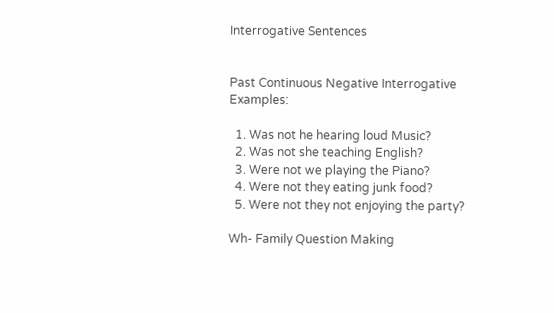Interrogative Sentences


Past Continuous Negative Interrogative Examples:

  1. Was not he hearing loud Music?
  2. Was not she teaching English?
  3. Were not we playing the Piano?
  4. Were not they eating junk food?
  5. Were not they not enjoying the party?

Wh- Family Question Making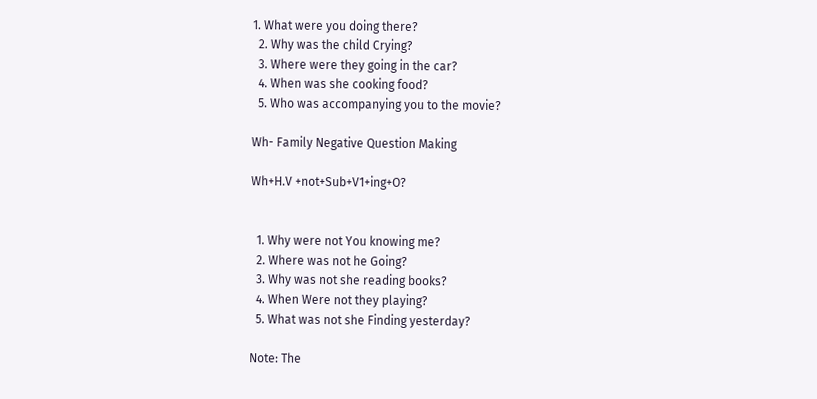1. What were you doing there?
  2. Why was the child Crying?
  3. Where were they going in the car?
  4. When was she cooking food?
  5. Who was accompanying you to the movie?

Wh- Family Negative Question Making

Wh+H.V +not+Sub+V1+ing+O?


  1. Why were not You knowing me?
  2. Where was not he Going?
  3. Why was not she reading books?
  4. When Were not they playing?
  5. What was not she Finding yesterday?

Note: The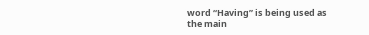word “Having” is being used as the main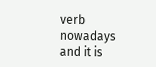verb nowadays and it is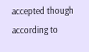accepted though according to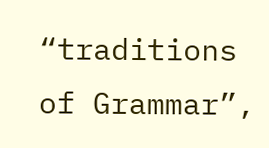“traditions of Grammar”,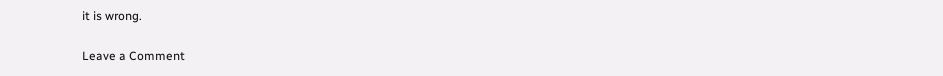it is wrong.

Leave a Comment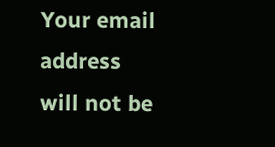Your email address will not be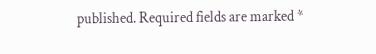published. Required fields are marked *